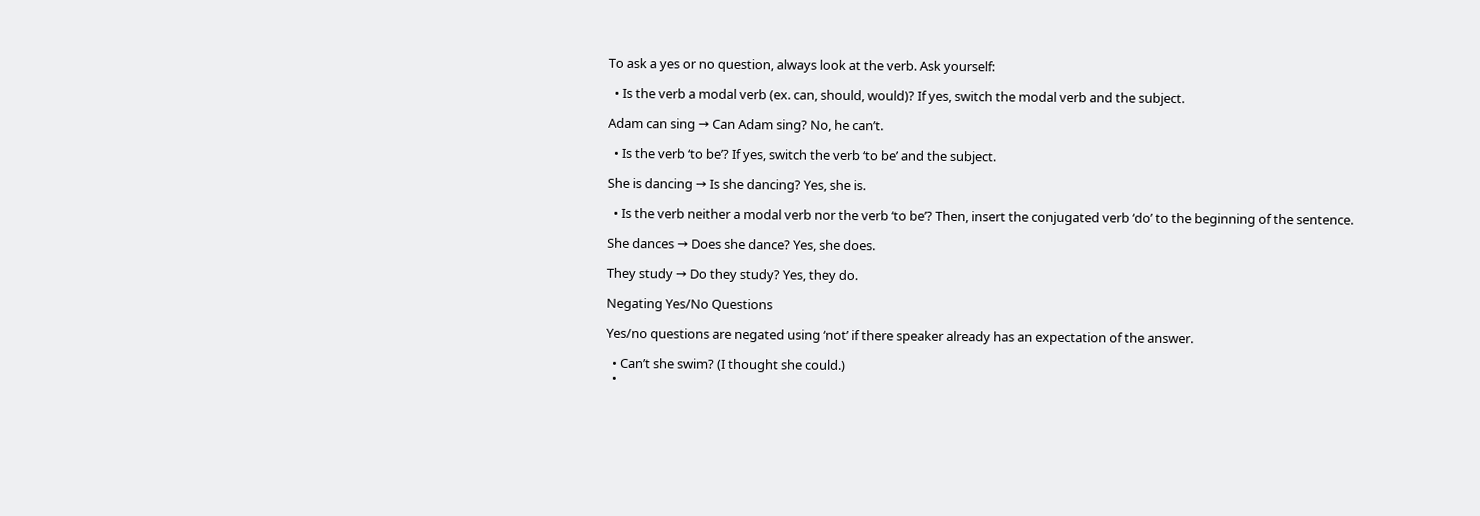To ask a yes or no question, always look at the verb. Ask yourself:

  • Is the verb a modal verb (ex. can, should, would)? If yes, switch the modal verb and the subject.

Adam can sing → Can Adam sing? No, he can’t.

  • Is the verb ‘to be’? If yes, switch the verb ‘to be’ and the subject.

She is dancing → Is she dancing? Yes, she is.

  • Is the verb neither a modal verb nor the verb ‘to be’? Then, insert the conjugated verb ‘do’ to the beginning of the sentence.

She dances → Does she dance? Yes, she does.

They study → Do they study? Yes, they do.

Negating Yes/No Questions

Yes/no questions are negated using ‘not’ if there speaker already has an expectation of the answer.

  • Can’t she swim? (I thought she could.)
  •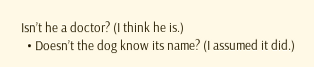Isn’t he a doctor? (I think he is.)
  • Doesn’t the dog know its name? (I assumed it did.)